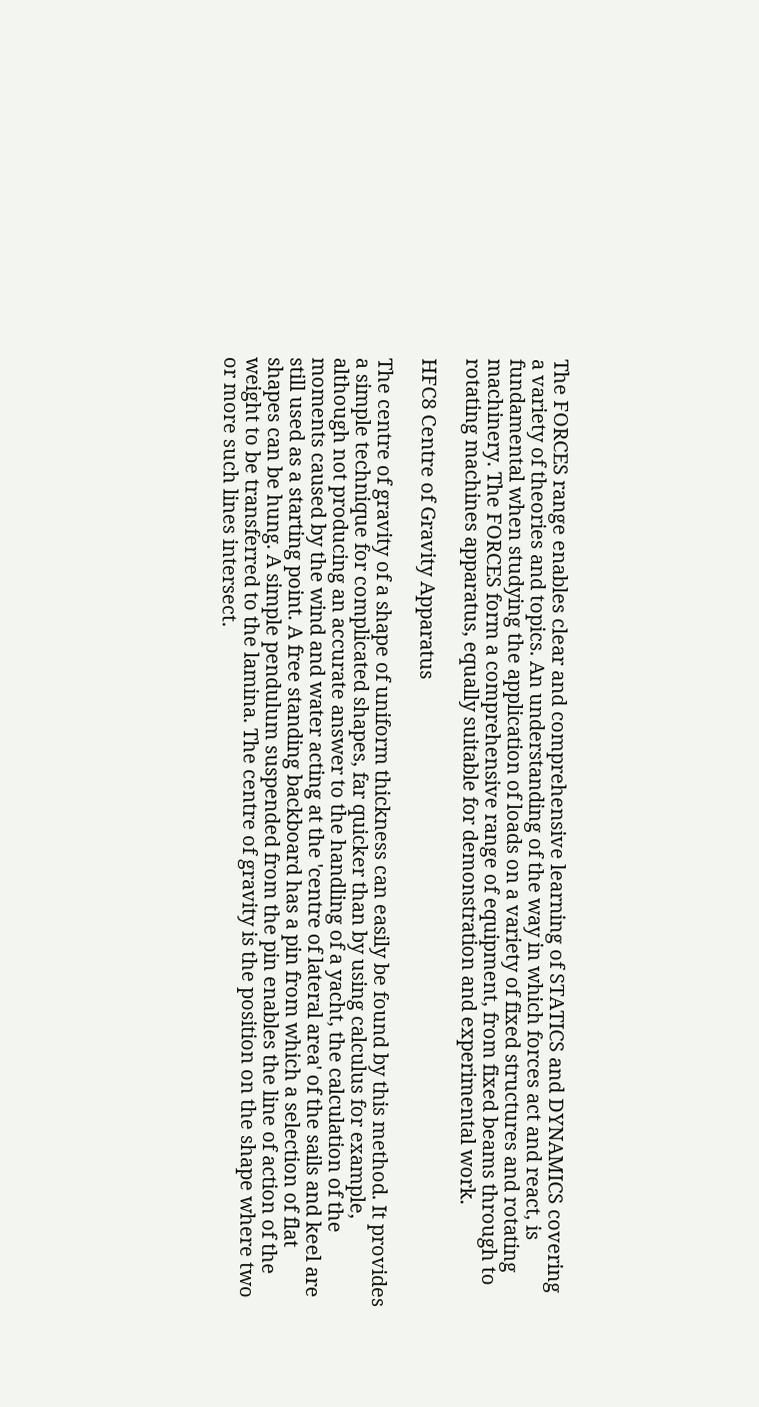The FORCES range enables clear and comprehensive learning of STATICS and DYNAMICS covering a variety of theories and topics. An understanding of the way in which forces act and react, is fundamental when studying the application of loads on a variety of fixed structures and rotating machinery. The FORCES form a comprehensive range of equipment, from fixed beams through to rotating machines apparatus, equally suitable for demonstration and experimental work.

HFC8 Centre of Gravity Apparatus

The centre of gravity of a shape of uniform thickness can easily be found by this method. It provides a simple technique for complicated shapes, far quicker than by using calculus for example, although not producing an accurate answer to the handling of a yacht, the calculation of the moments caused by the wind and water acting at the 'centre of lateral area' of the sails and keel are still used as a starting point. A free standing backboard has a pin from which a selection of flat shapes can be hung. A simple pendulum suspended from the pin enables the line of action of the weight to be transferred to the lamina. The centre of gravity is the position on the shape where two or more such lines intersect.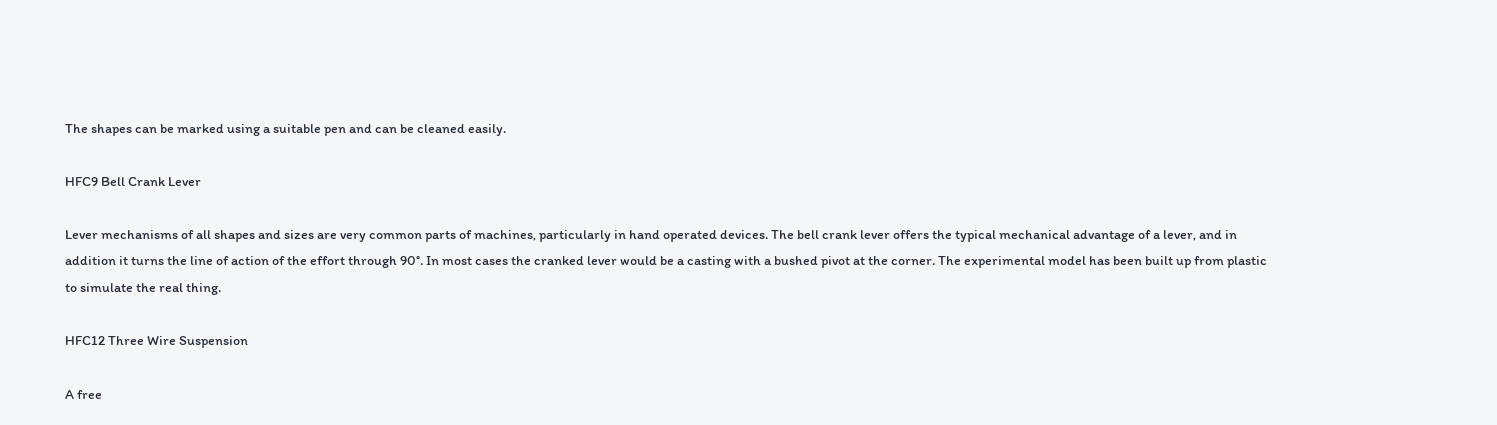The shapes can be marked using a suitable pen and can be cleaned easily.

HFC9 Bell Crank Lever

Lever mechanisms of all shapes and sizes are very common parts of machines, particularly in hand operated devices. The bell crank lever offers the typical mechanical advantage of a lever, and in addition it turns the line of action of the effort through 90°. In most cases the cranked lever would be a casting with a bushed pivot at the corner. The experimental model has been built up from plastic to simulate the real thing.

HFC12 Three Wire Suspension

A free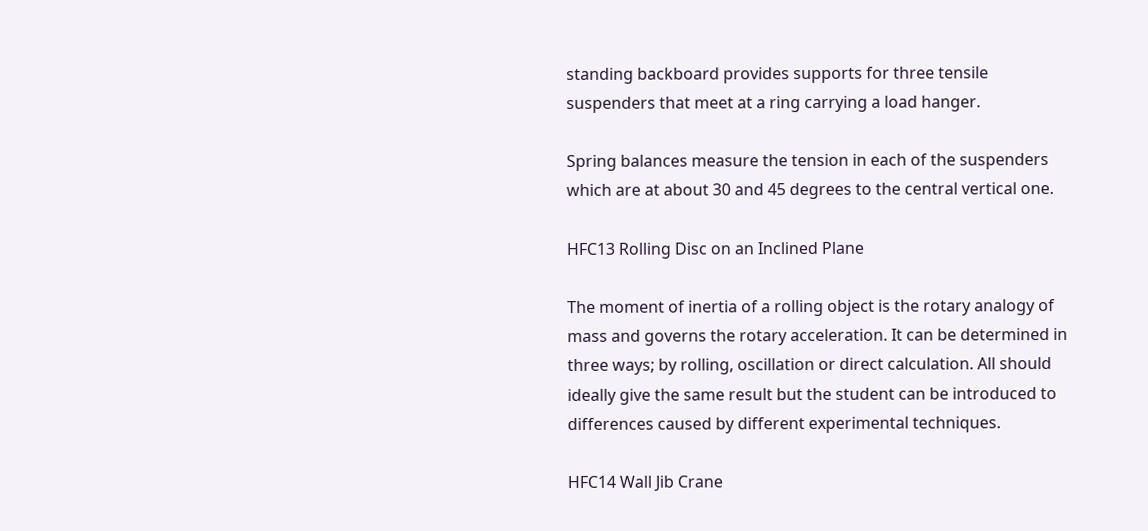standing backboard provides supports for three tensile suspenders that meet at a ring carrying a load hanger.

Spring balances measure the tension in each of the suspenders which are at about 30 and 45 degrees to the central vertical one.

HFC13 Rolling Disc on an Inclined Plane

The moment of inertia of a rolling object is the rotary analogy of mass and governs the rotary acceleration. It can be determined in three ways; by rolling, oscillation or direct calculation. All should ideally give the same result but the student can be introduced to differences caused by different experimental techniques.

HFC14 Wall Jib Crane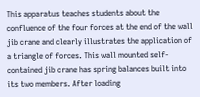This apparatus teaches students about the confluence of the four forces at the end of the wall jib crane and clearly illustrates the application of a triangle of forces. This wall mounted self-contained jib crane has spring balances built into its two members. After loading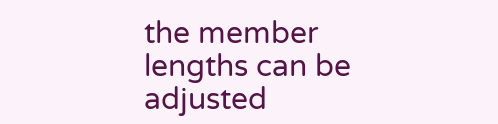the member lengths can be adjusted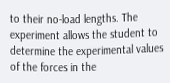to their no-load lengths. The experiment allows the student to determine the experimental values of the forces in the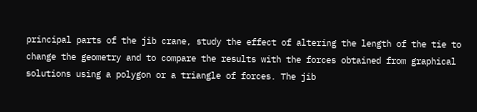principal parts of the jib crane, study the effect of altering the length of the tie to change the geometry and to compare the results with the forces obtained from graphical solutions using a polygon or a triangle of forces. The jib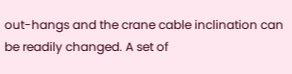out-hangs and the crane cable inclination can be readily changed. A set of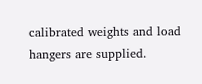calibrated weights and load hangers are supplied.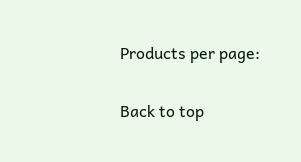Products per page:

Back to top